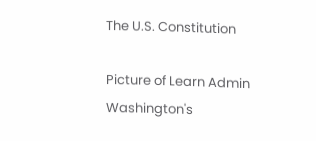The U.S. Constitution

Picture of Learn Admin
Washington's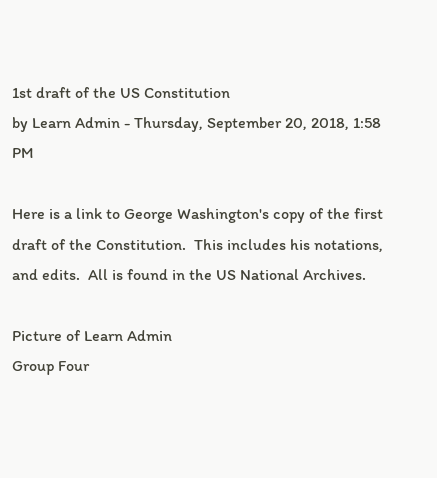1st draft of the US Constitution
by Learn Admin - Thursday, September 20, 2018, 1:58 PM

Here is a link to George Washington's copy of the first draft of the Constitution.  This includes his notations, and edits.  All is found in the US National Archives.

Picture of Learn Admin
Group Four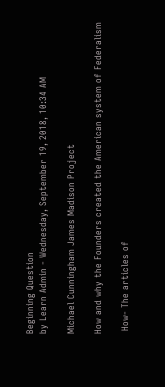Beginning Question
by Learn Admin - Wednesday, September 19, 2018, 10:34 AM

Michael Cunningham James Madison Project

How and why the Founders created the American system of Federalism

 How- The articles of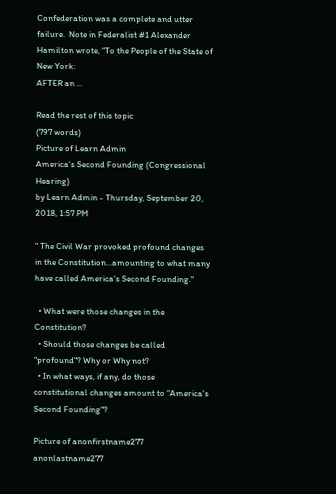Confederation was a complete and utter failure.  Note in Federalist #1 Alexander Hamilton wrote, “To the People of the State of New York:
AFTER an ...

Read the rest of this topic
(797 words)
Picture of Learn Admin
America's Second Founding (Congressional Hearing)
by Learn Admin - Thursday, September 20, 2018, 1:57 PM

" The Civil War provoked profound changes in the Constitution...amounting to what many have called America's Second Founding."

  • What were those changes in the Constitution?
  • Should those changes be called "profound"? Why or Why not?
  • In what ways, if any, do those constitutional changes amount to "America's Second Founding"?

Picture of anonfirstname277 anonlastname277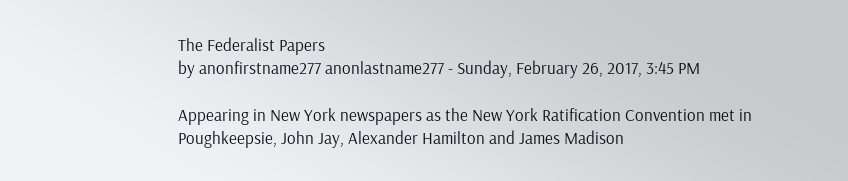The Federalist Papers
by anonfirstname277 anonlastname277 - Sunday, February 26, 2017, 3:45 PM

Appearing in New York newspapers as the New York Ratification Convention met in Poughkeepsie, John Jay, Alexander Hamilton and James Madison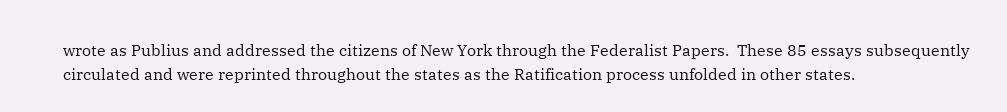wrote as Publius and addressed the citizens of New York through the Federalist Papers.  These 85 essays subsequently circulated and were reprinted throughout the states as the Ratification process unfolded in other states.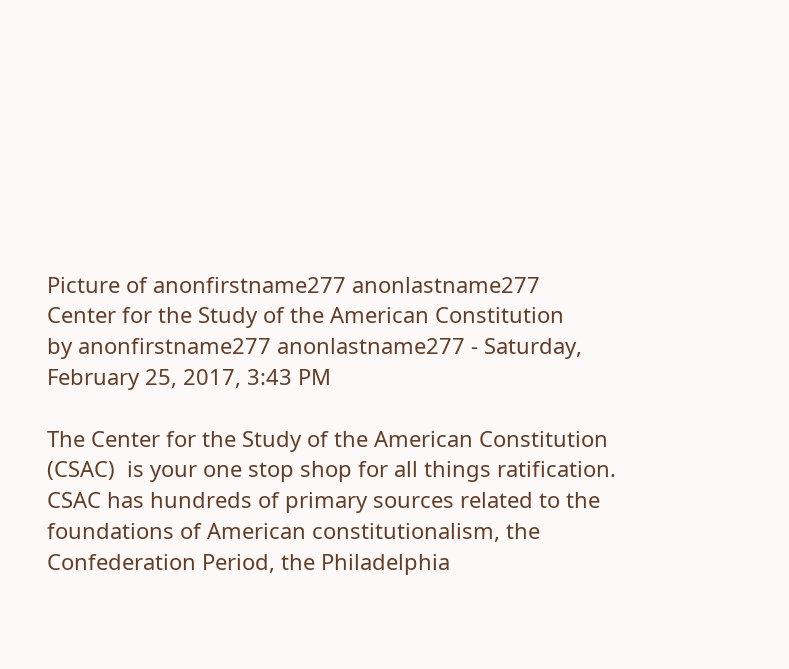Picture of anonfirstname277 anonlastname277
Center for the Study of the American Constitution
by anonfirstname277 anonlastname277 - Saturday, February 25, 2017, 3:43 PM

The Center for the Study of the American Constitution (CSAC)  is your one stop shop for all things ratification.  CSAC has hundreds of primary sources related to the foundations of American constitutionalism, the Confederation Period, the Philadelphia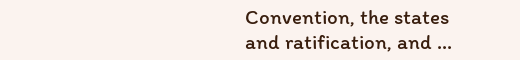Convention, the states and ratification, and ...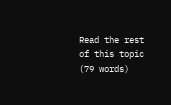Read the rest of this topic
(79 words)